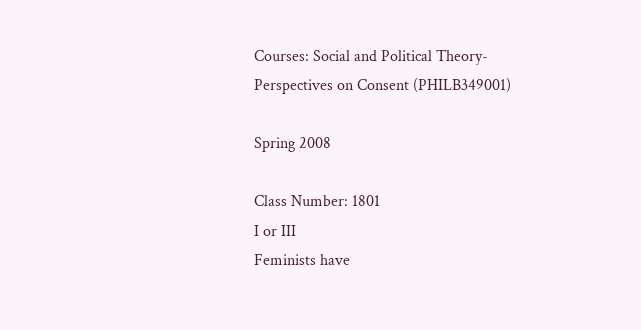Courses: Social and Political Theory-Perspectives on Consent (PHILB349001)

Spring 2008

Class Number: 1801
I or III
Feminists have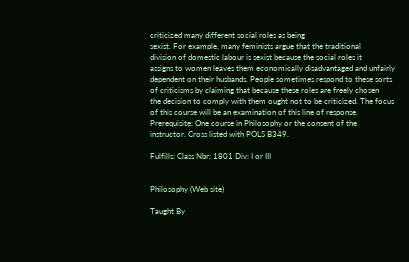criticized many different social roles as being
sexist. For example, many feminists argue that the traditional
division of domestic labour is sexist because the social roles it
assigns to women leaves them economically disadvantaged and unfairly
dependent on their husbands. People sometimes respond to these sorts
of criticisms by claiming that because these roles are freely chosen
the decision to comply with them ought not to be criticized. The focus
of this course will be an examination of this line of response.
Prerequisite: One course in Philosophy or the consent of the
instructor. Cross listed with POLS B349.

Fulfills: Class Nbr: 1801 Div: I or III


Philosophy (Web site)

Taught By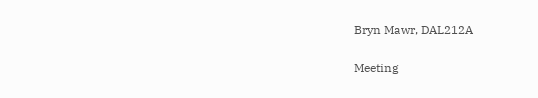Bryn Mawr, DAL212A

Meeting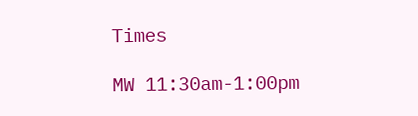Times

MW 11:30am-1:00pm